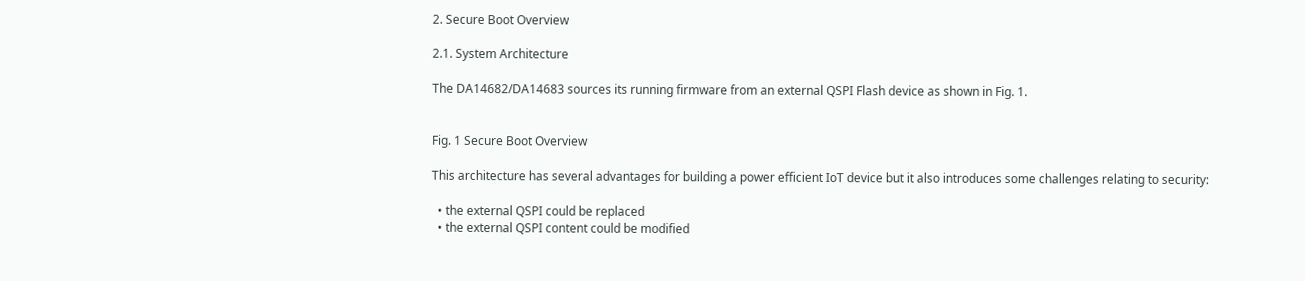2. Secure Boot Overview

2.1. System Architecture

The DA14682/DA14683 sources its running firmware from an external QSPI Flash device as shown in Fig. 1.


Fig. 1 Secure Boot Overview

This architecture has several advantages for building a power efficient IoT device but it also introduces some challenges relating to security:

  • the external QSPI could be replaced
  • the external QSPI content could be modified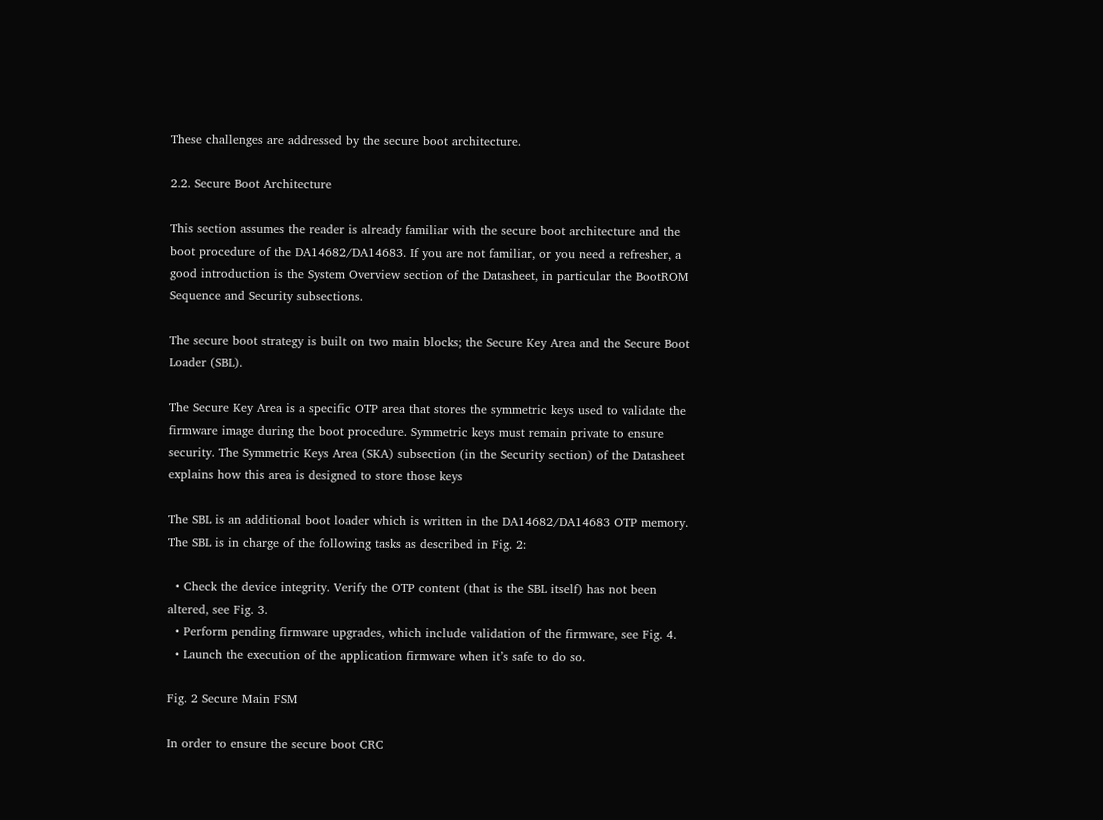These challenges are addressed by the secure boot architecture.

2.2. Secure Boot Architecture

This section assumes the reader is already familiar with the secure boot architecture and the boot procedure of the DA14682/DA14683. If you are not familiar, or you need a refresher, a good introduction is the System Overview section of the Datasheet, in particular the BootROM Sequence and Security subsections.

The secure boot strategy is built on two main blocks; the Secure Key Area and the Secure Boot Loader (SBL).

The Secure Key Area is a specific OTP area that stores the symmetric keys used to validate the firmware image during the boot procedure. Symmetric keys must remain private to ensure security. The Symmetric Keys Area (SKA) subsection (in the Security section) of the Datasheet explains how this area is designed to store those keys

The SBL is an additional boot loader which is written in the DA14682/DA14683 OTP memory. The SBL is in charge of the following tasks as described in Fig. 2:

  • Check the device integrity. Verify the OTP content (that is the SBL itself) has not been altered, see Fig. 3.
  • Perform pending firmware upgrades, which include validation of the firmware, see Fig. 4.
  • Launch the execution of the application firmware when it’s safe to do so.

Fig. 2 Secure Main FSM

In order to ensure the secure boot CRC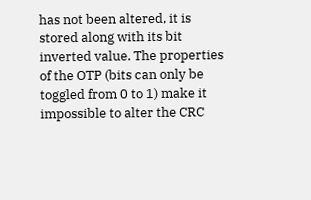has not been altered, it is stored along with its bit inverted value. The properties of the OTP (bits can only be toggled from 0 to 1) make it impossible to alter the CRC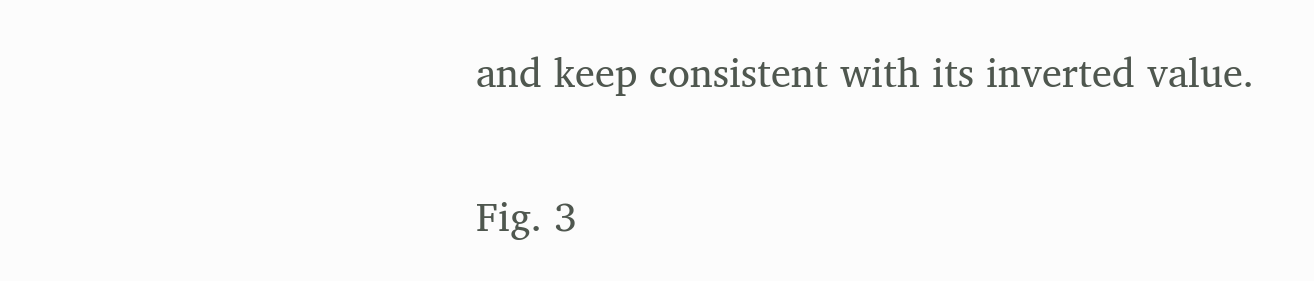and keep consistent with its inverted value.


Fig. 3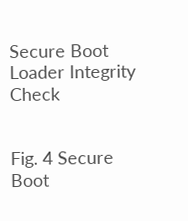Secure Boot Loader Integrity Check


Fig. 4 Secure Boot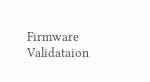Firmware Validataion